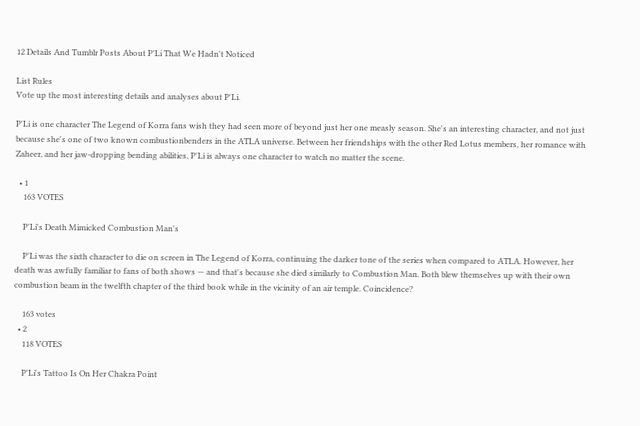12 Details And Tumblr Posts About P'Li That We Hadn't Noticed

List Rules
Vote up the most interesting details and analyses about P'Li.

P'Li is one character The Legend of Korra fans wish they had seen more of beyond just her one measly season. She's an interesting character, and not just because she's one of two known combustionbenders in the ATLA universe. Between her friendships with the other Red Lotus members, her romance with Zaheer, and her jaw-dropping bending abilities, P'Li is always one character to watch no matter the scene.

  • 1
    163 VOTES

    P'Li's Death Mimicked Combustion Man's

    P'Li was the sixth character to die on screen in The Legend of Korra, continuing the darker tone of the series when compared to ATLA. However, her death was awfully familiar to fans of both shows — and that's because she died similarly to Combustion Man. Both blew themselves up with their own combustion beam in the twelfth chapter of the third book while in the vicinity of an air temple. Coincidence?

    163 votes
  • 2
    118 VOTES

    P'Li's Tattoo Is On Her Chakra Point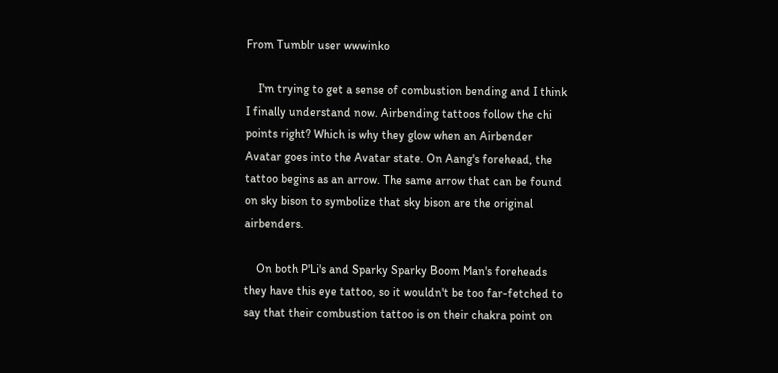From Tumblr user wwwinko

    I'm trying to get a sense of combustion bending and I think I finally understand now. Airbending tattoos follow the chi points right? Which is why they glow when an Airbender Avatar goes into the Avatar state. On Aang's forehead, the tattoo begins as an arrow. The same arrow that can be found on sky bison to symbolize that sky bison are the original airbenders.

    On both P'Li's and Sparky Sparky Boom Man's foreheads they have this eye tattoo, so it wouldn't be too far-fetched to say that their combustion tattoo is on their chakra point on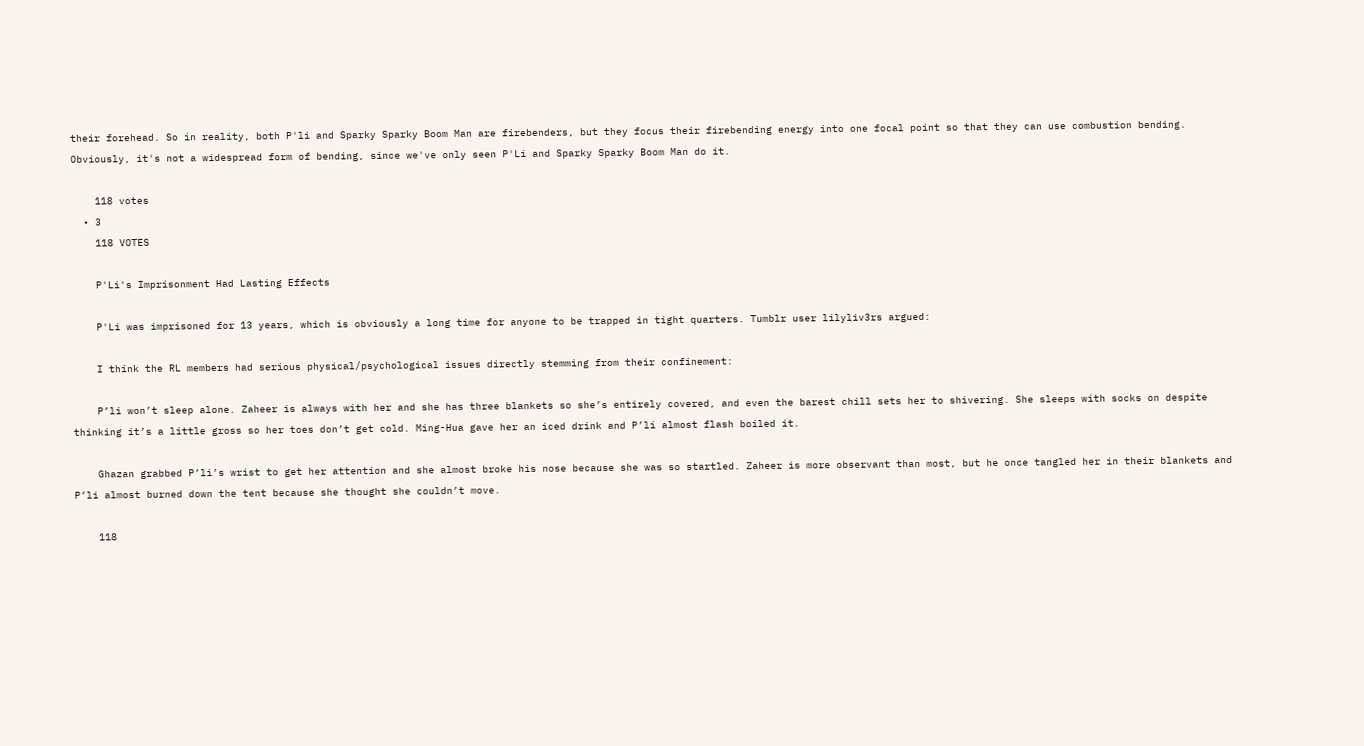their forehead. So in reality, both P'li and Sparky Sparky Boom Man are firebenders, but they focus their firebending energy into one focal point so that they can use combustion bending. Obviously, it's not a widespread form of bending, since we've only seen P'Li and Sparky Sparky Boom Man do it.

    118 votes
  • 3
    118 VOTES

    P'Li's Imprisonment Had Lasting Effects

    P'Li was imprisoned for 13 years, which is obviously a long time for anyone to be trapped in tight quarters. Tumblr user lilyliv3rs argued:

    I think the RL members had serious physical/psychological issues directly stemming from their confinement:

    P’li won’t sleep alone. Zaheer is always with her and she has three blankets so she’s entirely covered, and even the barest chill sets her to shivering. She sleeps with socks on despite thinking it’s a little gross so her toes don’t get cold. Ming-Hua gave her an iced drink and P’li almost flash boiled it.

    Ghazan grabbed P’li’s wrist to get her attention and she almost broke his nose because she was so startled. Zaheer is more observant than most, but he once tangled her in their blankets and P’li almost burned down the tent because she thought she couldn’t move.

    118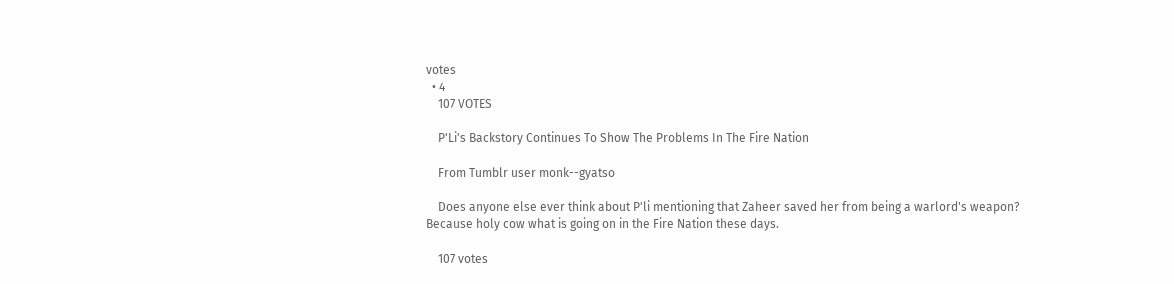votes
  • 4
    107 VOTES

    P'Li's Backstory Continues To Show The Problems In The Fire Nation

    From Tumblr user monk--gyatso

    Does anyone else ever think about P'li mentioning that Zaheer saved her from being a warlord's weapon? Because holy cow what is going on in the Fire Nation these days.

    107 votes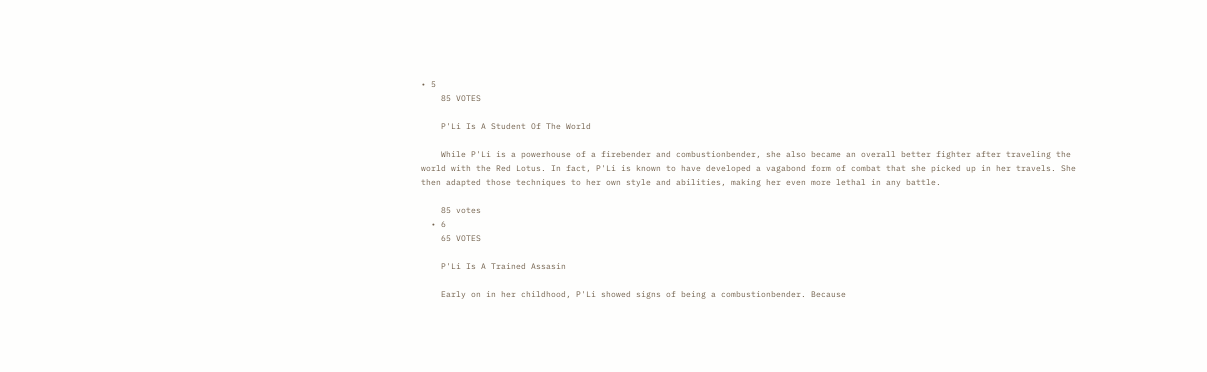• 5
    85 VOTES

    P'Li Is A Student Of The World

    While P'Li is a powerhouse of a firebender and combustionbender, she also became an overall better fighter after traveling the world with the Red Lotus. In fact, P'Li is known to have developed a vagabond form of combat that she picked up in her travels. She then adapted those techniques to her own style and abilities, making her even more lethal in any battle.

    85 votes
  • 6
    65 VOTES

    P'Li Is A Trained Assasin

    Early on in her childhood, P'Li showed signs of being a combustionbender. Because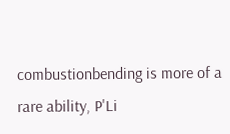combustionbending is more of a rare ability, P'Li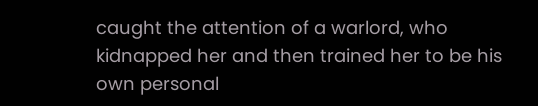caught the attention of a warlord, who kidnapped her and then trained her to be his own personal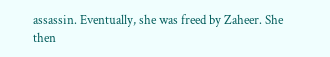assassin. Eventually, she was freed by Zaheer. She then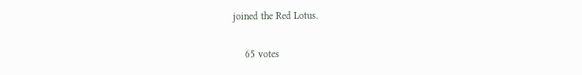joined the Red Lotus.

    65 votes